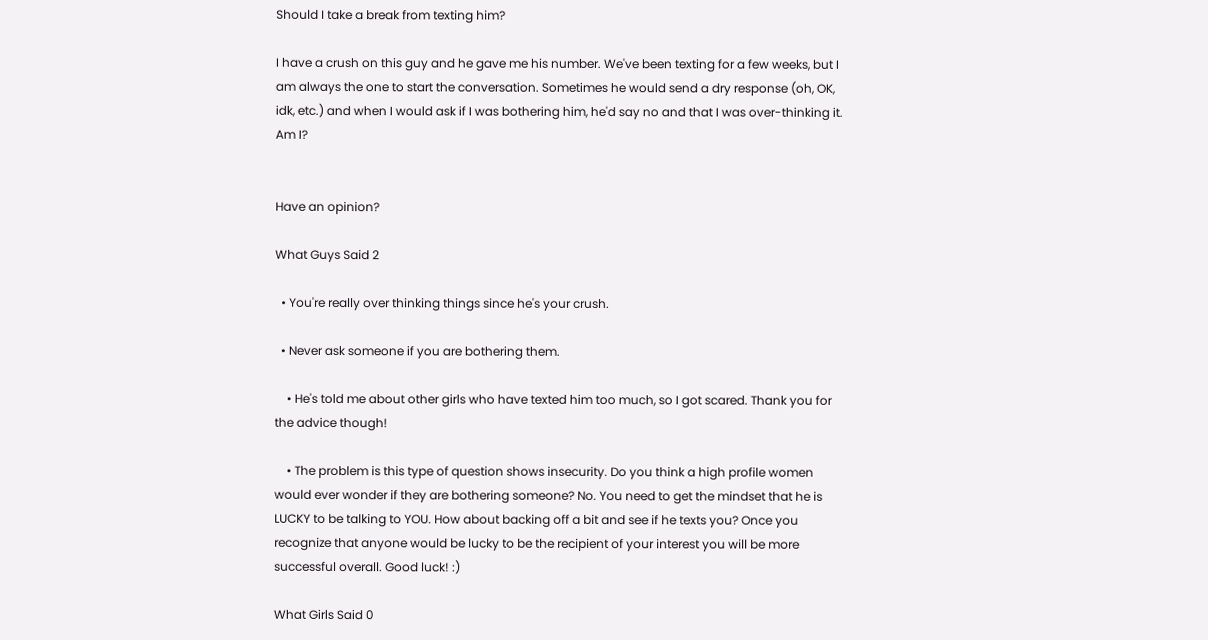Should I take a break from texting him?

I have a crush on this guy and he gave me his number. We've been texting for a few weeks, but I am always the one to start the conversation. Sometimes he would send a dry response (oh, OK, idk, etc.) and when I would ask if I was bothering him, he'd say no and that I was over-thinking it. Am I?


Have an opinion?

What Guys Said 2

  • You're really over thinking things since he's your crush.

  • Never ask someone if you are bothering them.

    • He's told me about other girls who have texted him too much, so I got scared. Thank you for the advice though!

    • The problem is this type of question shows insecurity. Do you think a high profile women would ever wonder if they are bothering someone? No. You need to get the mindset that he is LUCKY to be talking to YOU. How about backing off a bit and see if he texts you? Once you recognize that anyone would be lucky to be the recipient of your interest you will be more successful overall. Good luck! :)

What Girls Said 0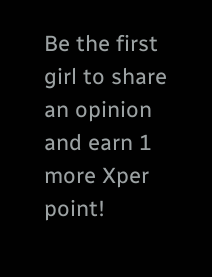Be the first girl to share an opinion
and earn 1 more Xper point!